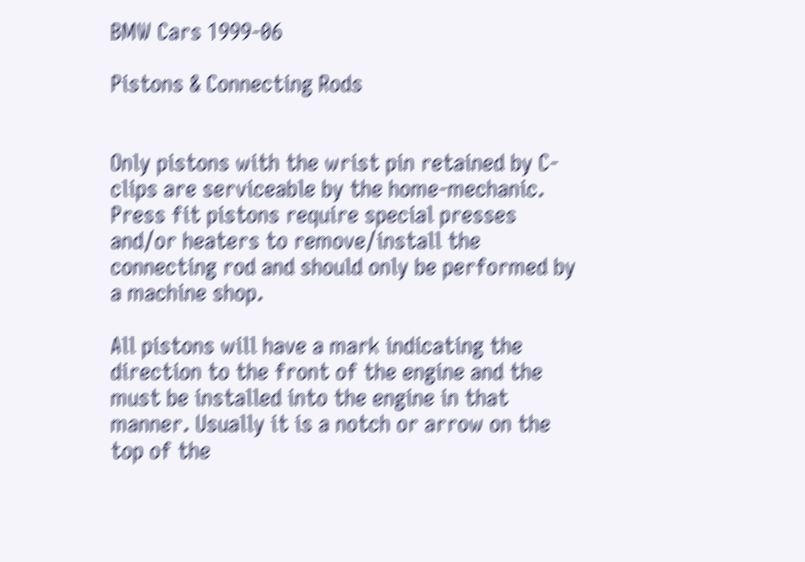BMW Cars 1999-06

Pistons & Connecting Rods


Only pistons with the wrist pin retained by C-clips are serviceable by the home-mechanic. Press fit pistons require special presses and/or heaters to remove/install the connecting rod and should only be performed by a machine shop.

All pistons will have a mark indicating the direction to the front of the engine and the must be installed into the engine in that manner. Usually it is a notch or arrow on the top of the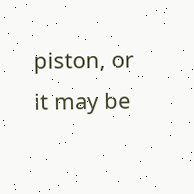piston, or it may be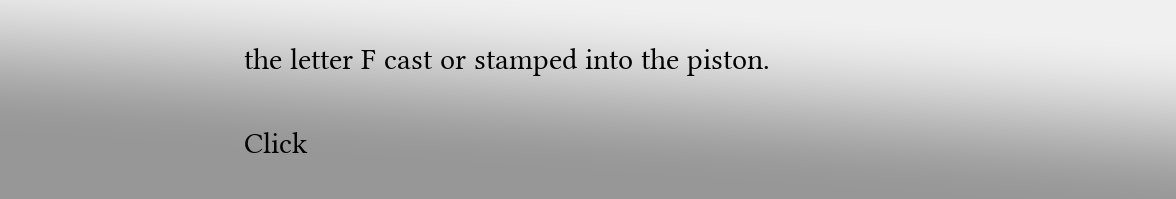the letter F cast or stamped into the piston.

Click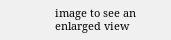image to see an enlarged view